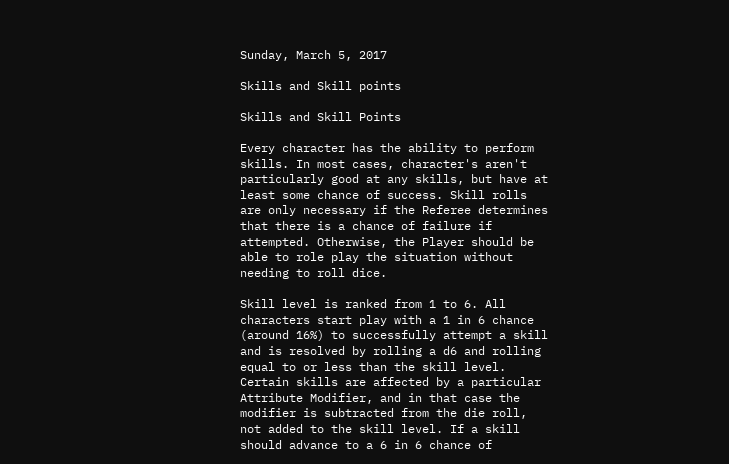Sunday, March 5, 2017

Skills and Skill points

Skills and Skill Points

Every character has the ability to perform skills. In most cases, character's aren't particularly good at any skills, but have at least some chance of success. Skill rolls are only necessary if the Referee determines that there is a chance of failure if attempted. Otherwise, the Player should be able to role play the situation without needing to roll dice.

Skill level is ranked from 1 to 6. All characters start play with a 1 in 6 chance (around 16%) to successfully attempt a skill and is resolved by rolling a d6 and rolling equal to or less than the skill level. Certain skills are affected by a particular Attribute Modifier, and in that case the modifier is subtracted from the die roll, not added to the skill level. If a skill should advance to a 6 in 6 chance of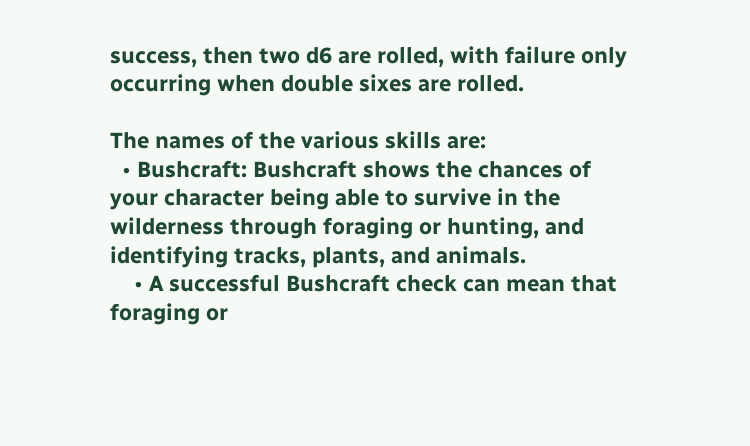success, then two d6 are rolled, with failure only occurring when double sixes are rolled.

The names of the various skills are:
  • Bushcraft: Bushcraft shows the chances of your character being able to survive in the wilderness through foraging or hunting, and identifying tracks, plants, and animals.
    • A successful Bushcraft check can mean that foraging or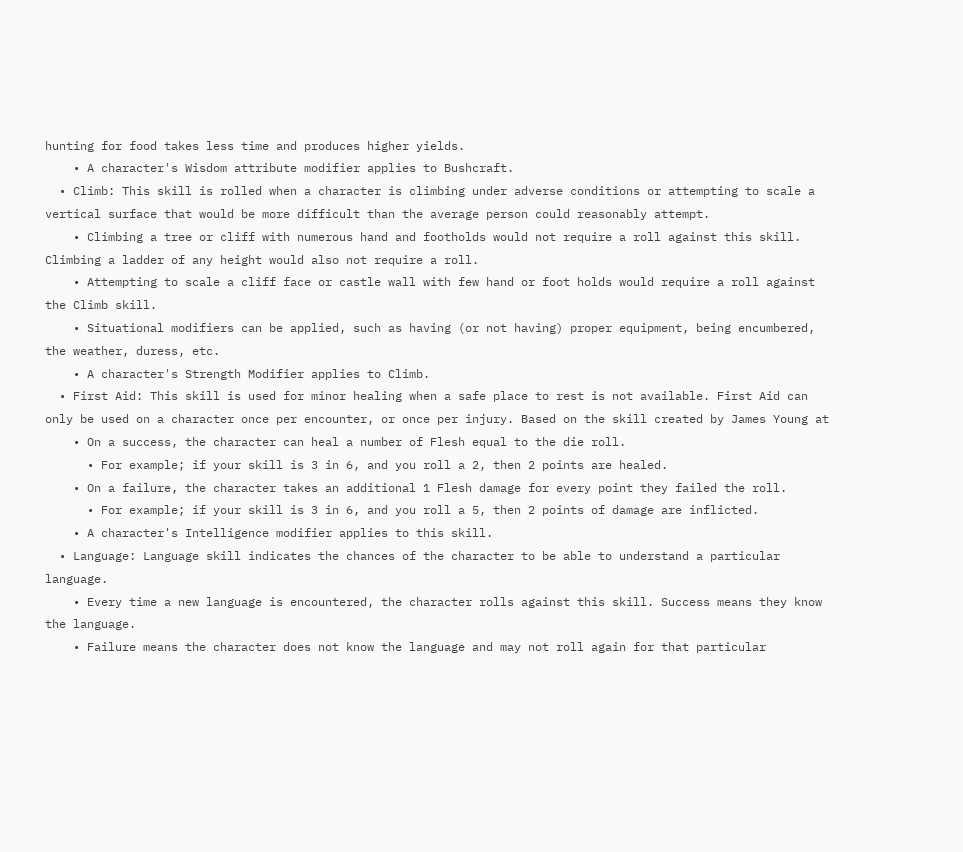hunting for food takes less time and produces higher yields.
    • A character's Wisdom attribute modifier applies to Bushcraft.
  • Climb: This skill is rolled when a character is climbing under adverse conditions or attempting to scale a vertical surface that would be more difficult than the average person could reasonably attempt.
    • Climbing a tree or cliff with numerous hand and footholds would not require a roll against this skill. Climbing a ladder of any height would also not require a roll.
    • Attempting to scale a cliff face or castle wall with few hand or foot holds would require a roll against the Climb skill.
    • Situational modifiers can be applied, such as having (or not having) proper equipment, being encumbered, the weather, duress, etc.
    • A character's Strength Modifier applies to Climb.
  • First Aid: This skill is used for minor healing when a safe place to rest is not available. First Aid can only be used on a character once per encounter, or once per injury. Based on the skill created by James Young at
    • On a success, the character can heal a number of Flesh equal to the die roll.
      • For example; if your skill is 3 in 6, and you roll a 2, then 2 points are healed.
    • On a failure, the character takes an additional 1 Flesh damage for every point they failed the roll.
      • For example; if your skill is 3 in 6, and you roll a 5, then 2 points of damage are inflicted.
    • A character's Intelligence modifier applies to this skill.
  • Language: Language skill indicates the chances of the character to be able to understand a particular language.
    • Every time a new language is encountered, the character rolls against this skill. Success means they know the language.
    • Failure means the character does not know the language and may not roll again for that particular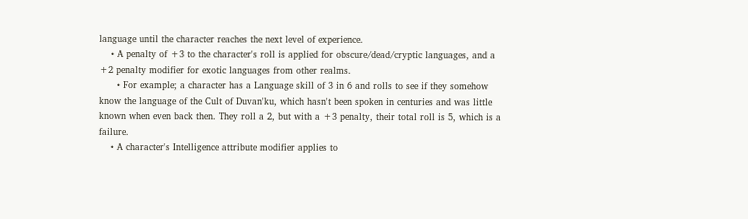language until the character reaches the next level of experience.
    • A penalty of +3 to the character's roll is applied for obscure/dead/cryptic languages, and a +2 penalty modifier for exotic languages from other realms.
      • For example; a character has a Language skill of 3 in 6 and rolls to see if they somehow know the language of the Cult of Duvan'ku, which hasn't been spoken in centuries and was little known when even back then. They roll a 2, but with a +3 penalty, their total roll is 5, which is a failure.
    • A character's Intelligence attribute modifier applies to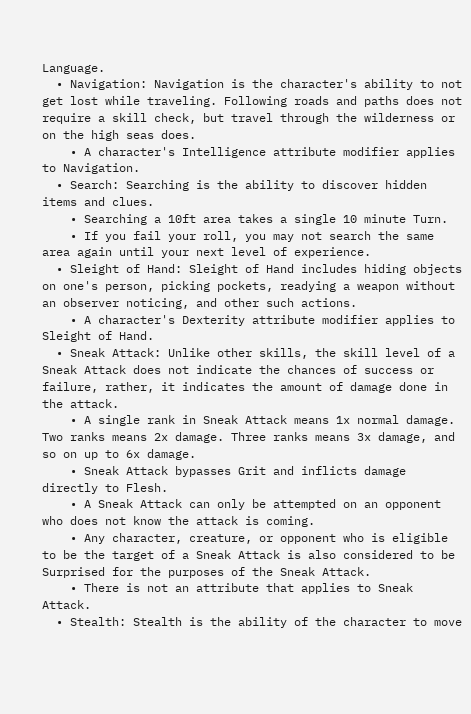Language.
  • Navigation: Navigation is the character's ability to not get lost while traveling. Following roads and paths does not require a skill check, but travel through the wilderness or on the high seas does.
    • A character's Intelligence attribute modifier applies to Navigation.
  • Search: Searching is the ability to discover hidden items and clues.
    • Searching a 10ft area takes a single 10 minute Turn.
    • If you fail your roll, you may not search the same area again until your next level of experience.
  • Sleight of Hand: Sleight of Hand includes hiding objects on one's person, picking pockets, readying a weapon without an observer noticing, and other such actions.
    • A character's Dexterity attribute modifier applies to Sleight of Hand.
  • Sneak Attack: Unlike other skills, the skill level of a Sneak Attack does not indicate the chances of success or failure, rather, it indicates the amount of damage done in the attack.
    • A single rank in Sneak Attack means 1x normal damage. Two ranks means 2x damage. Three ranks means 3x damage, and so on up to 6x damage.
    • Sneak Attack bypasses Grit and inflicts damage directly to Flesh.
    • A Sneak Attack can only be attempted on an opponent who does not know the attack is coming.
    • Any character, creature, or opponent who is eligible to be the target of a Sneak Attack is also considered to be Surprised for the purposes of the Sneak Attack.
    • There is not an attribute that applies to Sneak Attack.
  • Stealth: Stealth is the ability of the character to move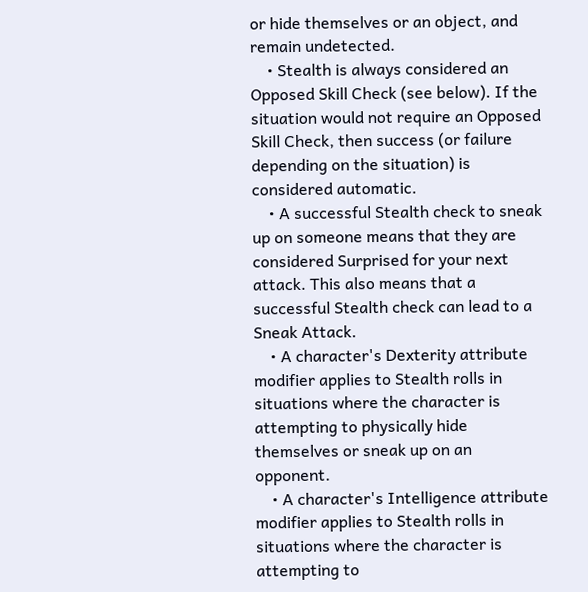or hide themselves or an object, and remain undetected.
    • Stealth is always considered an Opposed Skill Check (see below). If the situation would not require an Opposed Skill Check, then success (or failure depending on the situation) is considered automatic.
    • A successful Stealth check to sneak up on someone means that they are considered Surprised for your next attack. This also means that a successful Stealth check can lead to a Sneak Attack.
    • A character's Dexterity attribute modifier applies to Stealth rolls in situations where the character is attempting to physically hide themselves or sneak up on an opponent.
    • A character's Intelligence attribute modifier applies to Stealth rolls in situations where the character is attempting to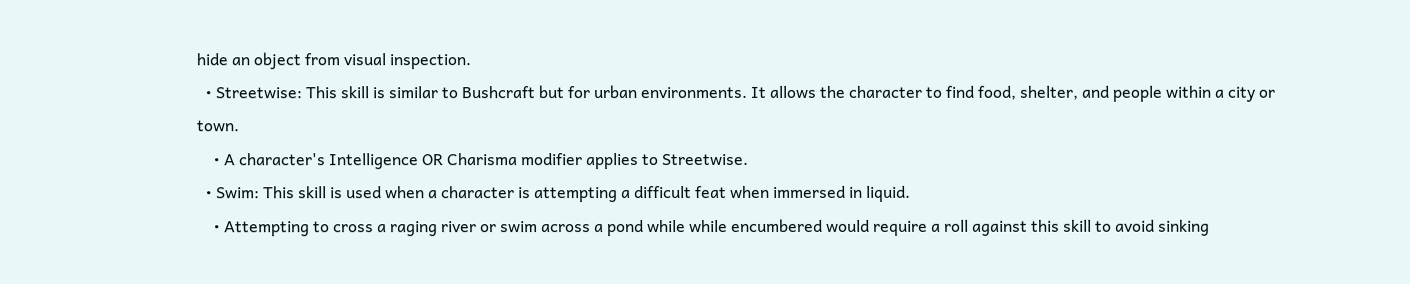hide an object from visual inspection.
  • Streetwise: This skill is similar to Bushcraft but for urban environments. It allows the character to find food, shelter, and people within a city or town.
    • A character's Intelligence OR Charisma modifier applies to Streetwise.
  • Swim: This skill is used when a character is attempting a difficult feat when immersed in liquid.
    • Attempting to cross a raging river or swim across a pond while while encumbered would require a roll against this skill to avoid sinking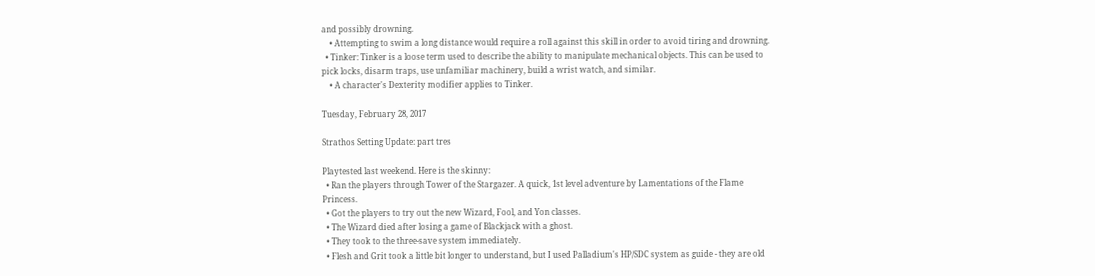and possibly drowning.
    • Attempting to swim a long distance would require a roll against this skill in order to avoid tiring and drowning.
  • Tinker: Tinker is a loose term used to describe the ability to manipulate mechanical objects. This can be used to pick locks, disarm traps, use unfamiliar machinery, build a wrist watch, and similar.
    • A character's Dexterity modifier applies to Tinker.

Tuesday, February 28, 2017

Strathos Setting Update: part tres

Playtested last weekend. Here is the skinny:
  • Ran the players through Tower of the Stargazer. A quick, 1st level adventure by Lamentations of the Flame Princess.
  • Got the players to try out the new Wizard, Fool, and Yon classes.
  • The Wizard died after losing a game of Blackjack with a ghost.
  • They took to the three-save system immediately.
  • Flesh and Grit took a little bit longer to understand, but I used Palladium's HP/SDC system as guide - they are old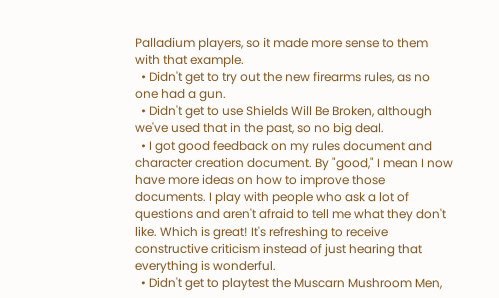Palladium players, so it made more sense to them with that example.
  • Didn't get to try out the new firearms rules, as no one had a gun.
  • Didn't get to use Shields Will Be Broken, although we've used that in the past, so no big deal.
  • I got good feedback on my rules document and character creation document. By "good," I mean I now have more ideas on how to improve those documents. I play with people who ask a lot of questions and aren't afraid to tell me what they don't like. Which is great! It's refreshing to receive constructive criticism instead of just hearing that everything is wonderful.
  • Didn't get to playtest the Muscarn Mushroom Men,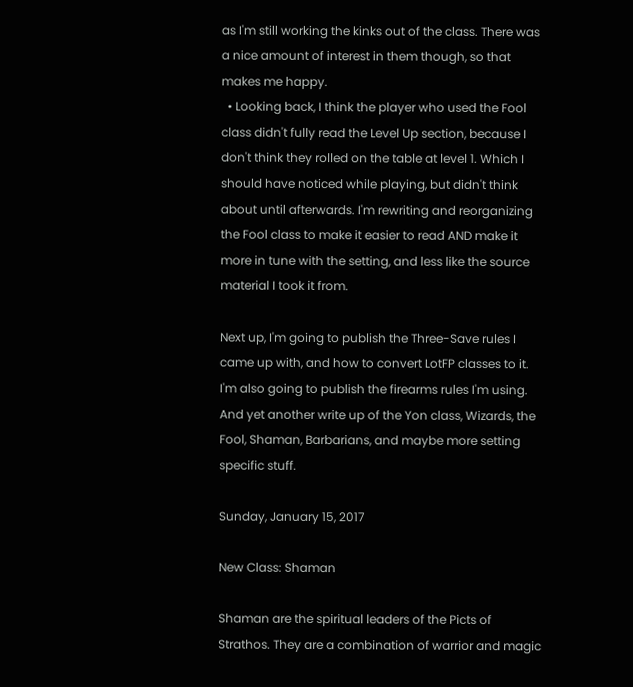as I'm still working the kinks out of the class. There was a nice amount of interest in them though, so that makes me happy.
  • Looking back, I think the player who used the Fool class didn't fully read the Level Up section, because I don't think they rolled on the table at level 1. Which I should have noticed while playing, but didn't think about until afterwards. I'm rewriting and reorganizing the Fool class to make it easier to read AND make it more in tune with the setting, and less like the source material I took it from.

Next up, I'm going to publish the Three-Save rules I came up with, and how to convert LotFP classes to it. I'm also going to publish the firearms rules I'm using. And yet another write up of the Yon class, Wizards, the Fool, Shaman, Barbarians, and maybe more setting specific stuff.

Sunday, January 15, 2017

New Class: Shaman

Shaman are the spiritual leaders of the Picts of Strathos. They are a combination of warrior and magic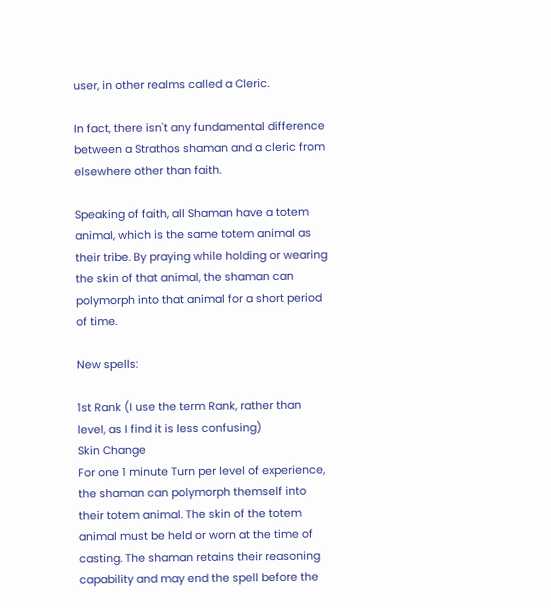user, in other realms called a Cleric.

In fact, there isn't any fundamental difference between a Strathos shaman and a cleric from elsewhere other than faith.

Speaking of faith, all Shaman have a totem animal, which is the same totem animal as their tribe. By praying while holding or wearing the skin of that animal, the shaman can polymorph into that animal for a short period of time.

New spells:

1st Rank (I use the term Rank, rather than level, as I find it is less confusing)
Skin Change
For one 1 minute Turn per level of experience, the shaman can polymorph themself into their totem animal. The skin of the totem animal must be held or worn at the time of casting. The shaman retains their reasoning capability and may end the spell before the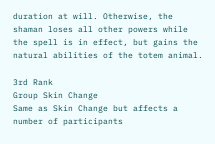duration at will. Otherwise, the shaman loses all other powers while the spell is in effect, but gains the natural abilities of the totem animal.

3rd Rank
Group Skin Change
Same as Skin Change but affects a number of participants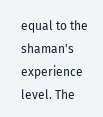equal to the shaman's experience level. The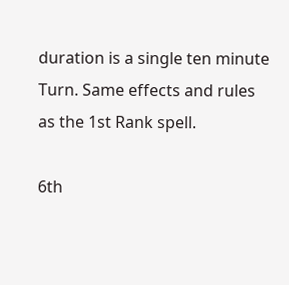duration is a single ten minute Turn. Same effects and rules as the 1st Rank spell.

6th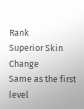Rank
Superior Skin Change
Same as the first level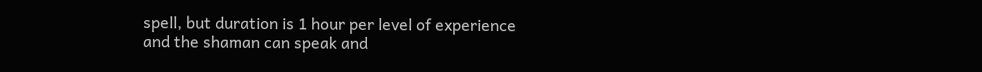spell, but duration is 1 hour per level of experience and the shaman can speak and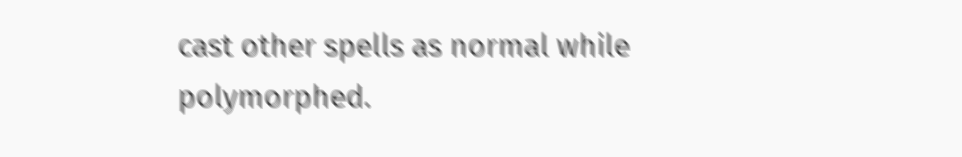cast other spells as normal while polymorphed.